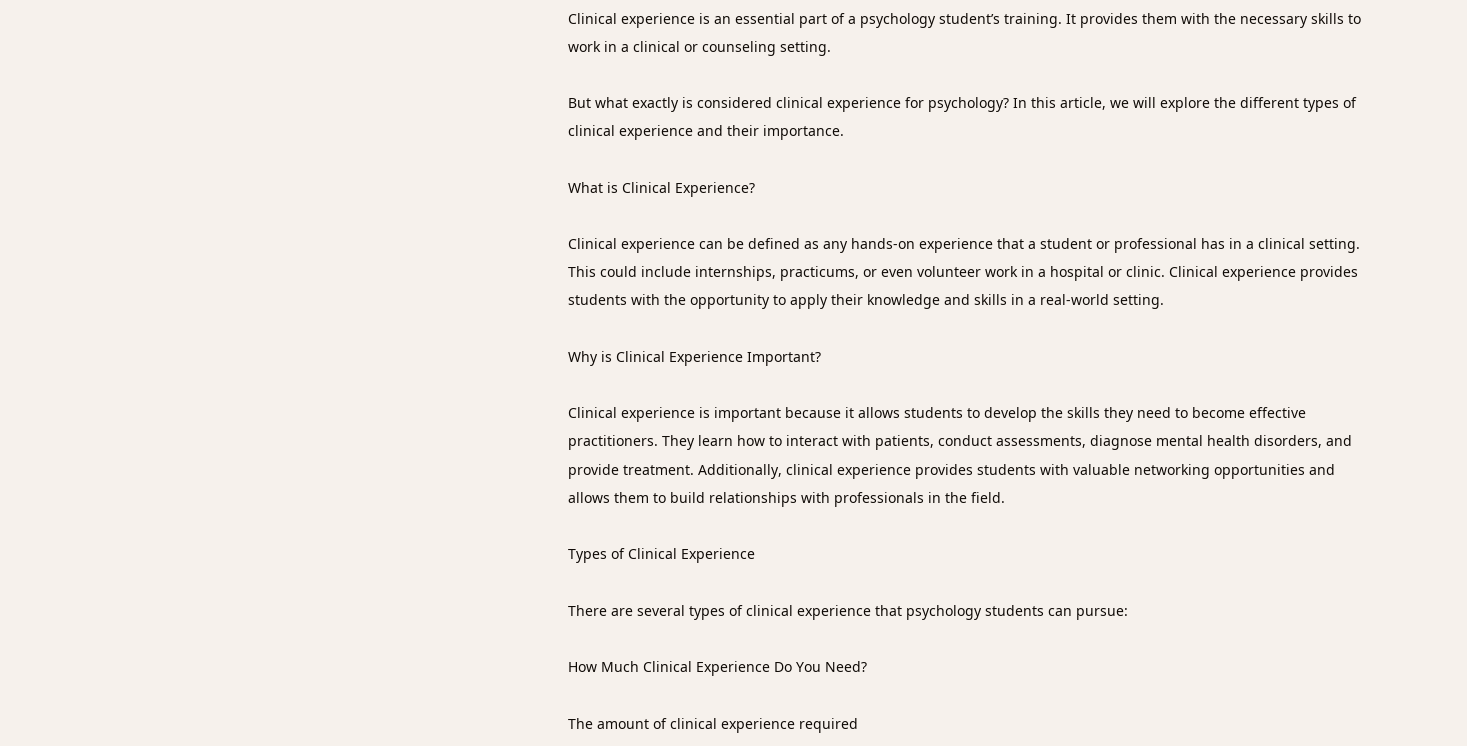Clinical experience is an essential part of a psychology student’s training. It provides them with the necessary skills to work in a clinical or counseling setting.

But what exactly is considered clinical experience for psychology? In this article, we will explore the different types of clinical experience and their importance.

What is Clinical Experience?

Clinical experience can be defined as any hands-on experience that a student or professional has in a clinical setting. This could include internships, practicums, or even volunteer work in a hospital or clinic. Clinical experience provides students with the opportunity to apply their knowledge and skills in a real-world setting.

Why is Clinical Experience Important?

Clinical experience is important because it allows students to develop the skills they need to become effective practitioners. They learn how to interact with patients, conduct assessments, diagnose mental health disorders, and provide treatment. Additionally, clinical experience provides students with valuable networking opportunities and allows them to build relationships with professionals in the field.

Types of Clinical Experience

There are several types of clinical experience that psychology students can pursue:

How Much Clinical Experience Do You Need?

The amount of clinical experience required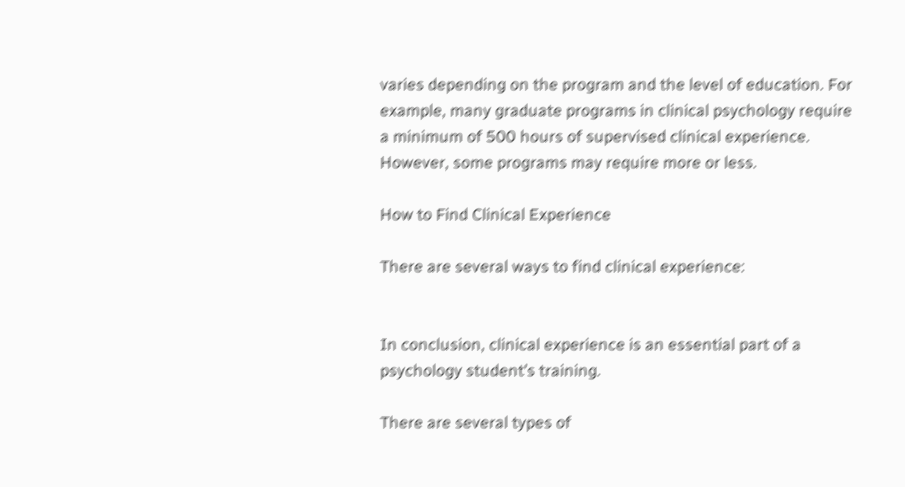varies depending on the program and the level of education. For example, many graduate programs in clinical psychology require a minimum of 500 hours of supervised clinical experience. However, some programs may require more or less.

How to Find Clinical Experience

There are several ways to find clinical experience:


In conclusion, clinical experience is an essential part of a psychology student’s training.

There are several types of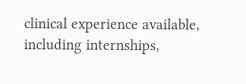clinical experience available, including internships,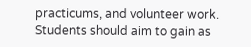practicums, and volunteer work. Students should aim to gain as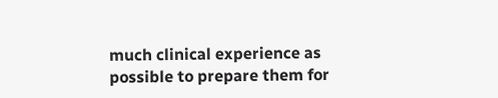much clinical experience as possible to prepare them for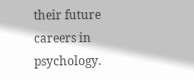their future careers in psychology.